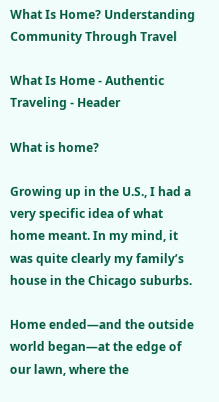What Is Home? Understanding Community Through Travel

What Is Home - Authentic Traveling - Header

What is home?

Growing up in the U.S., I had a very specific idea of what home meant. In my mind, it was quite clearly my family’s house in the Chicago suburbs.

Home ended—and the outside world began—at the edge of our lawn, where the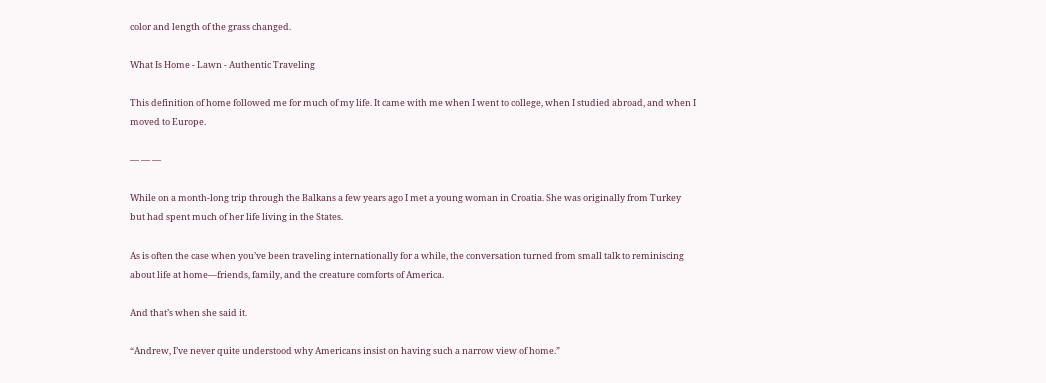color and length of the grass changed.

What Is Home - Lawn - Authentic Traveling

This definition of home followed me for much of my life. It came with me when I went to college, when I studied abroad, and when I moved to Europe.

— — —

While on a month-long trip through the Balkans a few years ago I met a young woman in Croatia. She was originally from Turkey but had spent much of her life living in the States.

As is often the case when you’ve been traveling internationally for a while, the conversation turned from small talk to reminiscing about life at home—friends, family, and the creature comforts of America.

And that’s when she said it.

“Andrew, I’ve never quite understood why Americans insist on having such a narrow view of home.”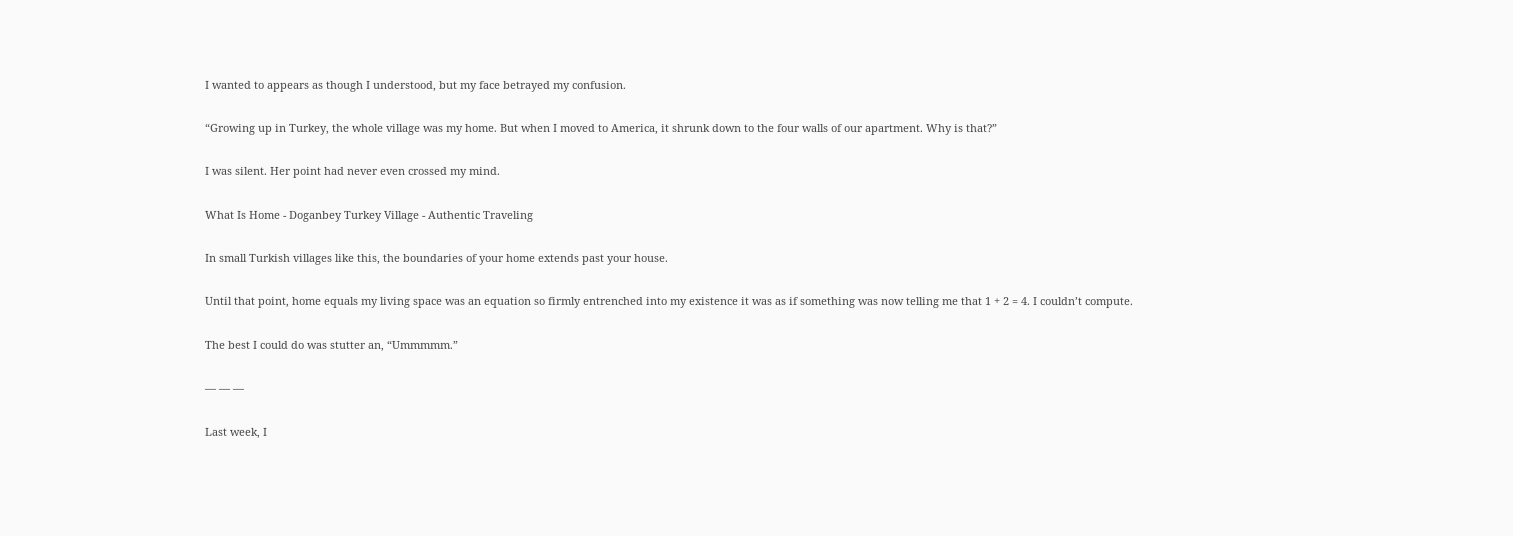I wanted to appears as though I understood, but my face betrayed my confusion.

“Growing up in Turkey, the whole village was my home. But when I moved to America, it shrunk down to the four walls of our apartment. Why is that?”

I was silent. Her point had never even crossed my mind.

What Is Home - Doganbey Turkey Village - Authentic Traveling

In small Turkish villages like this, the boundaries of your home extends past your house.

Until that point, home equals my living space was an equation so firmly entrenched into my existence it was as if something was now telling me that 1 + 2 = 4. I couldn’t compute.

The best I could do was stutter an, “Ummmmm.”

— — —

Last week, I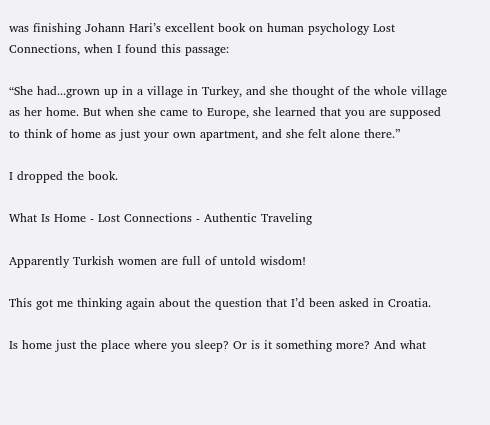was finishing Johann Hari’s excellent book on human psychology Lost Connections, when I found this passage:

“She had...grown up in a village in Turkey, and she thought of the whole village as her home. But when she came to Europe, she learned that you are supposed to think of home as just your own apartment, and she felt alone there.”

I dropped the book.

What Is Home - Lost Connections - Authentic Traveling

Apparently Turkish women are full of untold wisdom!

This got me thinking again about the question that I’d been asked in Croatia.

Is home just the place where you sleep? Or is it something more? And what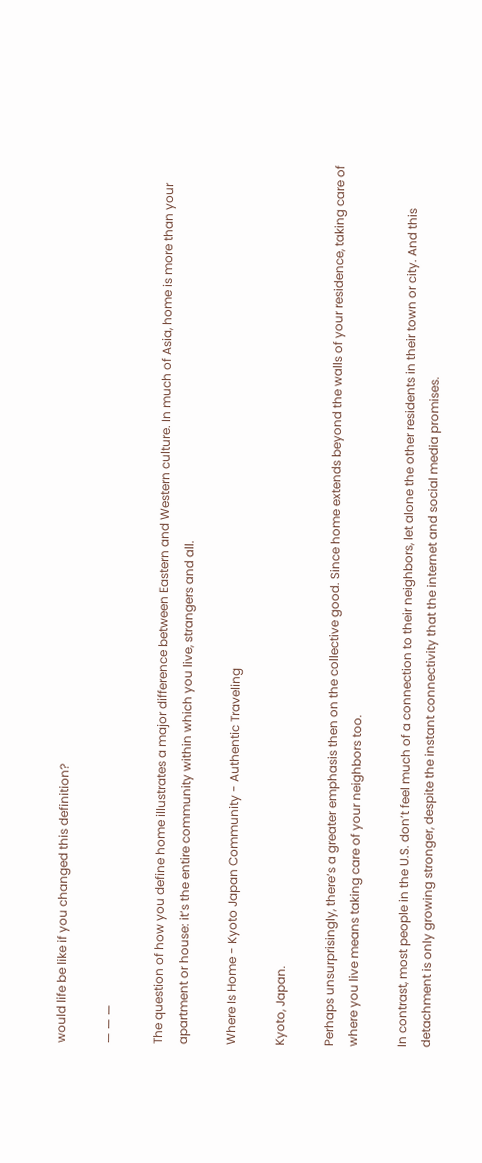would life be like if you changed this definition?

— — —

The question of how you define home illustrates a major difference between Eastern and Western culture. In much of Asia, home is more than your apartment or house: it’s the entire community within which you live, strangers and all.

Where Is Home - Kyoto Japan Community - Authentic Traveling

Kyoto, Japan.

Perhaps unsurprisingly, there’s a greater emphasis then on the collective good. Since home extends beyond the walls of your residence, taking care of where you live means taking care of your neighbors too.

In contrast, most people in the U.S. don’t feel much of a connection to their neighbors, let alone the other residents in their town or city. And this detachment is only growing stronger, despite the instant connectivity that the internet and social media promises.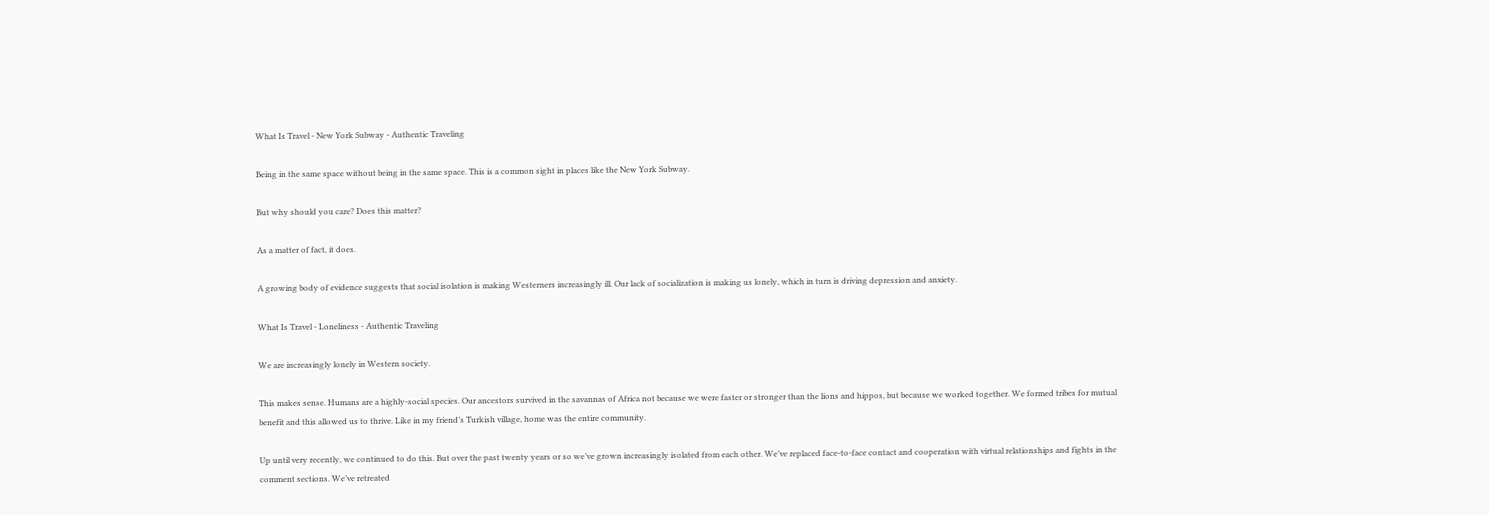What Is Travel - New York Subway - Authentic Traveling

Being in the same space without being in the same space. This is a common sight in places like the New York Subway.

But why should you care? Does this matter?

As a matter of fact, it does.

A growing body of evidence suggests that social isolation is making Westerners increasingly ill. Our lack of socialization is making us lonely, which in turn is driving depression and anxiety.

What Is Travel - Loneliness - Authentic Traveling

We are increasingly lonely in Western society.

This makes sense. Humans are a highly-social species. Our ancestors survived in the savannas of Africa not because we were faster or stronger than the lions and hippos, but because we worked together. We formed tribes for mutual benefit and this allowed us to thrive. Like in my friend’s Turkish village, home was the entire community.

Up until very recently, we continued to do this. But over the past twenty years or so we’ve grown increasingly isolated from each other. We’ve replaced face-to-face contact and cooperation with virtual relationships and fights in the comment sections. We’ve retreated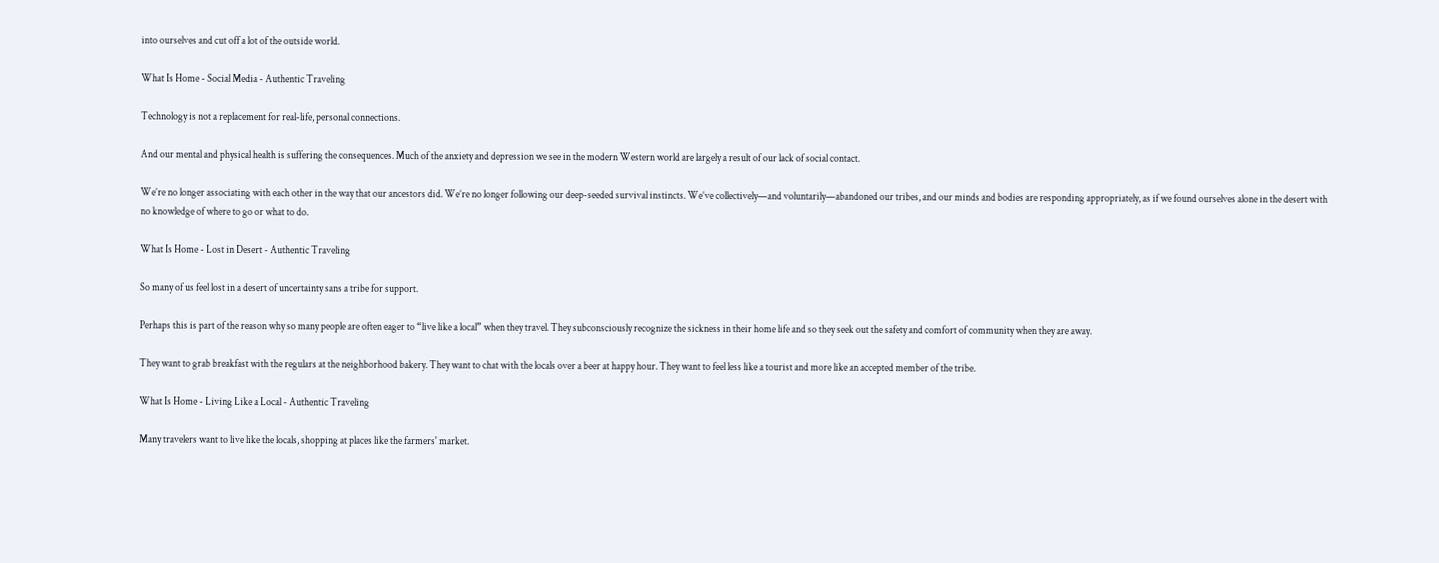into ourselves and cut off a lot of the outside world.

What Is Home - Social Media - Authentic Traveling

Technology is not a replacement for real-life, personal connections.

And our mental and physical health is suffering the consequences. Much of the anxiety and depression we see in the modern Western world are largely a result of our lack of social contact.

We’re no longer associating with each other in the way that our ancestors did. We’re no longer following our deep-seeded survival instincts. We’ve collectively—and voluntarily—abandoned our tribes, and our minds and bodies are responding appropriately, as if we found ourselves alone in the desert with no knowledge of where to go or what to do.

What Is Home - Lost in Desert - Authentic Traveling

So many of us feel lost in a desert of uncertainty sans a tribe for support.

Perhaps this is part of the reason why so many people are often eager to “live like a local” when they travel. They subconsciously recognize the sickness in their home life and so they seek out the safety and comfort of community when they are away.

They want to grab breakfast with the regulars at the neighborhood bakery. They want to chat with the locals over a beer at happy hour. They want to feel less like a tourist and more like an accepted member of the tribe.

What Is Home - Living Like a Local - Authentic Traveling

Many travelers want to live like the locals, shopping at places like the farmers' market.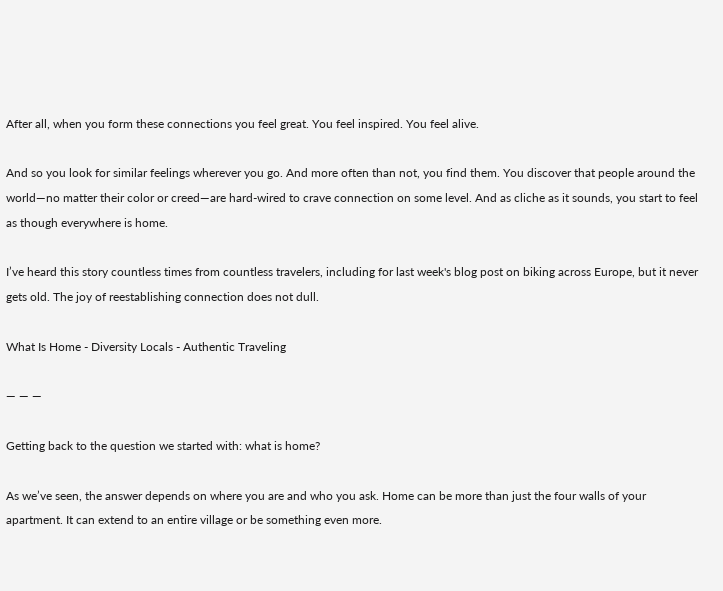After all, when you form these connections you feel great. You feel inspired. You feel alive.

And so you look for similar feelings wherever you go. And more often than not, you find them. You discover that people around the world—no matter their color or creed—are hard-wired to crave connection on some level. And as cliche as it sounds, you start to feel as though everywhere is home.

I’ve heard this story countless times from countless travelers, including for last week's blog post on biking across Europe, but it never gets old. The joy of reestablishing connection does not dull.

What Is Home - Diversity Locals - Authentic Traveling

— — —

Getting back to the question we started with: what is home?

As we’ve seen, the answer depends on where you are and who you ask. Home can be more than just the four walls of your apartment. It can extend to an entire village or be something even more.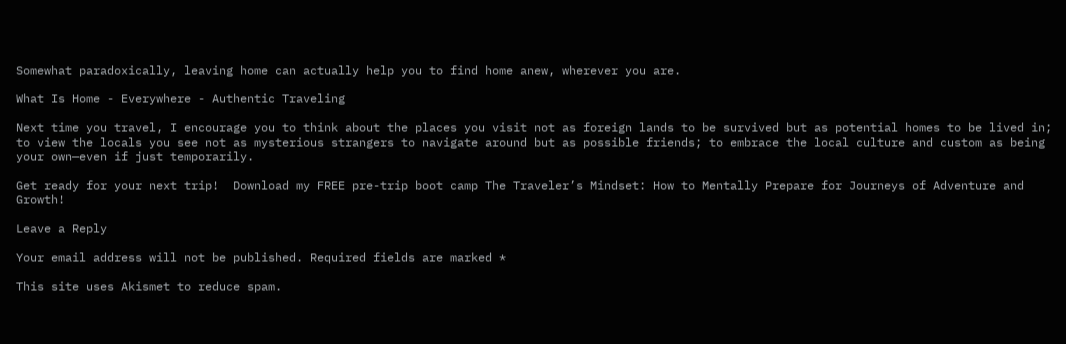Somewhat paradoxically, leaving home can actually help you to find home anew, wherever you are.

What Is Home - Everywhere - Authentic Traveling

Next time you travel, I encourage you to think about the places you visit not as foreign lands to be survived but as potential homes to be lived in; to view the locals you see not as mysterious strangers to navigate around but as possible friends; to embrace the local culture and custom as being your own—even if just temporarily.

Get ready for your next trip!  Download my FREE pre-trip boot camp The Traveler’s Mindset: How to Mentally Prepare for Journeys of Adventure and Growth!

Leave a Reply

Your email address will not be published. Required fields are marked *

This site uses Akismet to reduce spam.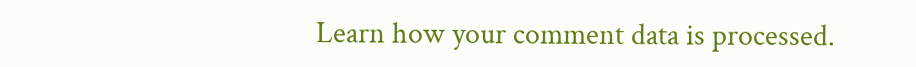Learn how your comment data is processed.